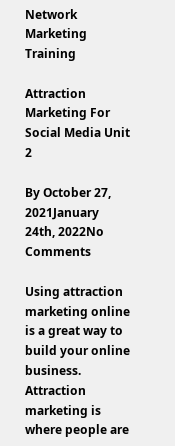Network Marketing Training

Attraction Marketing For Social Media Unit 2

By October 27, 2021January 24th, 2022No Comments

Using attraction marketing online is a great way to build your online business. Attraction marketing is where people are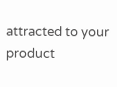attracted to your product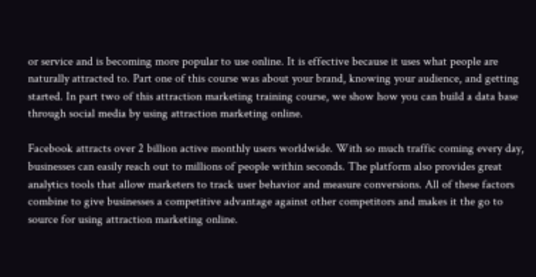or service and is becoming more popular to use online. It is effective because it uses what people are naturally attracted to. Part one of this course was about your brand, knowing your audience, and getting started. In part two of this attraction marketing training course, we show how you can build a data base through social media by using attraction marketing online.

Facebook attracts over 2 billion active monthly users worldwide. With so much traffic coming every day, businesses can easily reach out to millions of people within seconds. The platform also provides great analytics tools that allow marketers to track user behavior and measure conversions. All of these factors combine to give businesses a competitive advantage against other competitors and makes it the go to source for using attraction marketing online.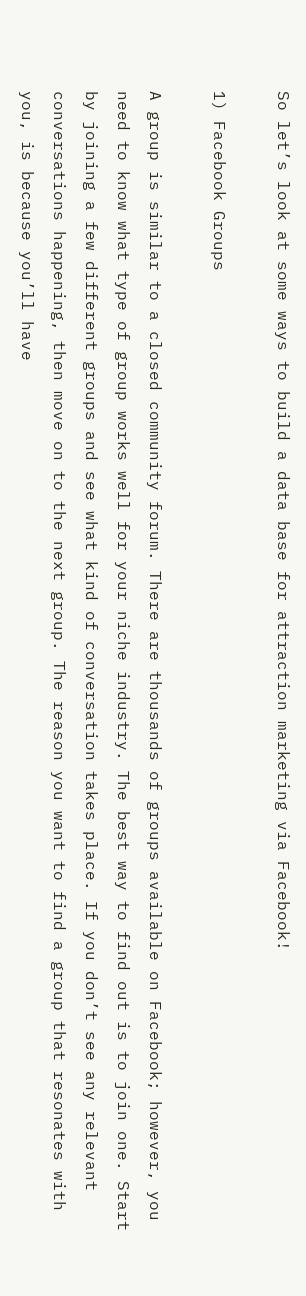So let’s look at some ways to build a data base for attraction marketing via Facebook!

1) Facebook Groups

A group is similar to a closed community forum. There are thousands of groups available on Facebook; however, you need to know what type of group works well for your niche industry. The best way to find out is to join one. Start by joining a few different groups and see what kind of conversation takes place. If you don’t see any relevant conversations happening, then move on to the next group. The reason you want to find a group that resonates with you, is because you’ll have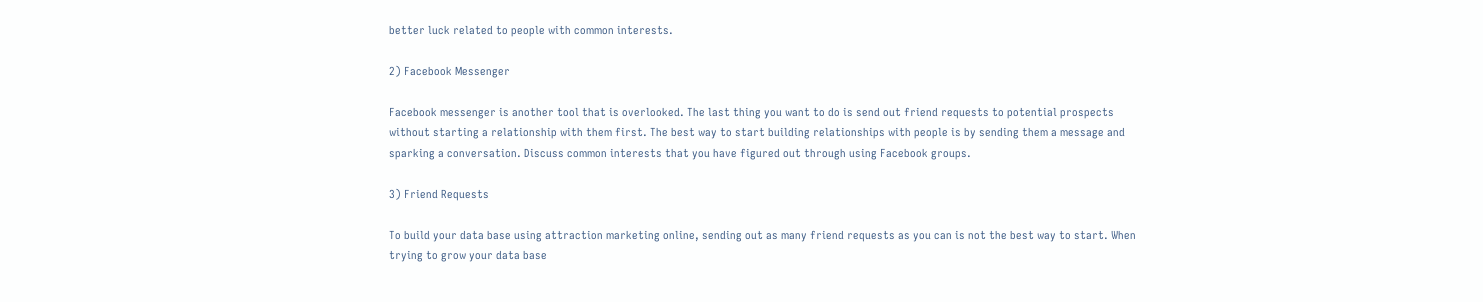better luck related to people with common interests.

2) Facebook Messenger

Facebook messenger is another tool that is overlooked. The last thing you want to do is send out friend requests to potential prospects without starting a relationship with them first. The best way to start building relationships with people is by sending them a message and sparking a conversation. Discuss common interests that you have figured out through using Facebook groups.

3) Friend Requests

To build your data base using attraction marketing online, sending out as many friend requests as you can is not the best way to start. When trying to grow your data base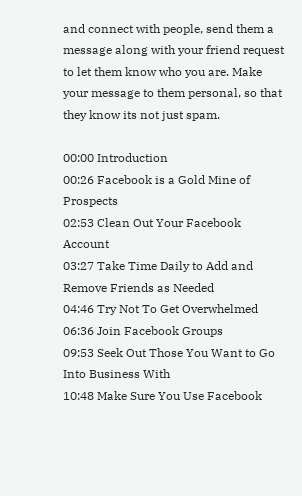and connect with people, send them a message along with your friend request to let them know who you are. Make your message to them personal, so that they know its not just spam.

00:00 Introduction
00:26 Facebook is a Gold Mine of Prospects
02:53 Clean Out Your Facebook Account
03:27 Take Time Daily to Add and Remove Friends as Needed
04:46 Try Not To Get Overwhelmed
06:36 Join Facebook Groups
09:53 Seek Out Those You Want to Go Into Business With
10:48 Make Sure You Use Facebook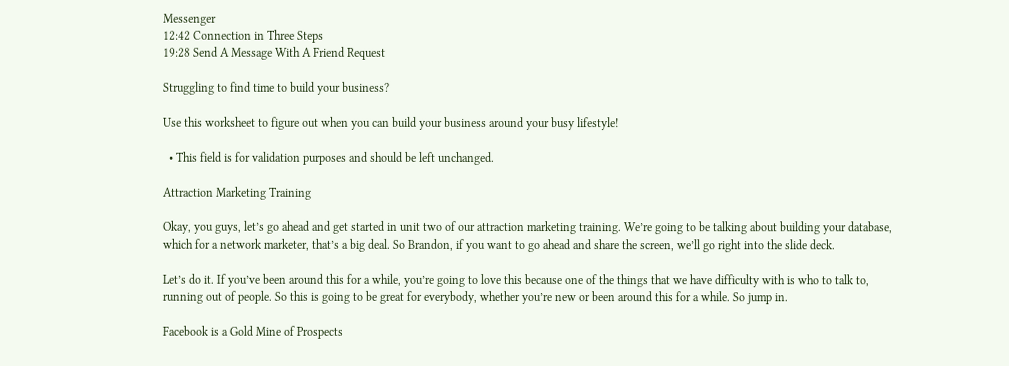Messenger
12:42 Connection in Three Steps
19:28 Send A Message With A Friend Request

Struggling to find time to build your business?

Use this worksheet to figure out when you can build your business around your busy lifestyle!

  • This field is for validation purposes and should be left unchanged.

Attraction Marketing Training

Okay, you guys, let’s go ahead and get started in unit two of our attraction marketing training. We’re going to be talking about building your database, which for a network marketer, that’s a big deal. So Brandon, if you want to go ahead and share the screen, we’ll go right into the slide deck.

Let’s do it. If you’ve been around this for a while, you’re going to love this because one of the things that we have difficulty with is who to talk to, running out of people. So this is going to be great for everybody, whether you’re new or been around this for a while. So jump in.

Facebook is a Gold Mine of Prospects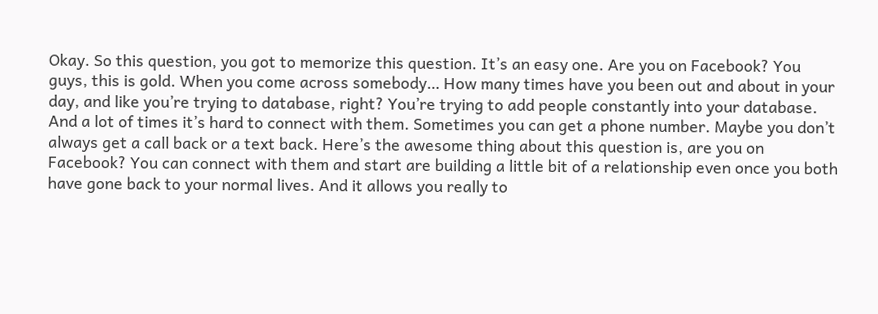Okay. So this question, you got to memorize this question. It’s an easy one. Are you on Facebook? You guys, this is gold. When you come across somebody… How many times have you been out and about in your day, and like you’re trying to database, right? You’re trying to add people constantly into your database. And a lot of times it’s hard to connect with them. Sometimes you can get a phone number. Maybe you don’t always get a call back or a text back. Here’s the awesome thing about this question is, are you on Facebook? You can connect with them and start are building a little bit of a relationship even once you both have gone back to your normal lives. And it allows you really to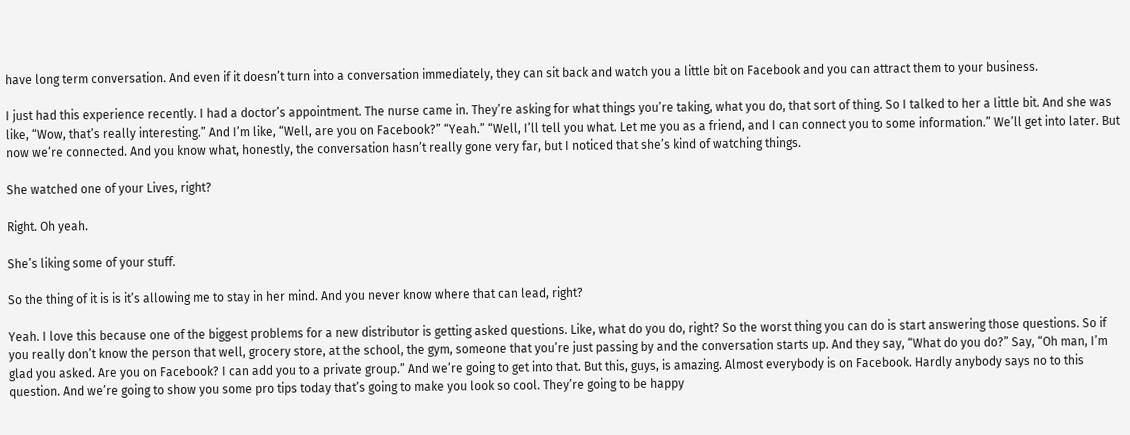have long term conversation. And even if it doesn’t turn into a conversation immediately, they can sit back and watch you a little bit on Facebook and you can attract them to your business.

I just had this experience recently. I had a doctor’s appointment. The nurse came in. They’re asking for what things you’re taking, what you do, that sort of thing. So I talked to her a little bit. And she was like, “Wow, that’s really interesting.” And I’m like, “Well, are you on Facebook?” “Yeah.” “Well, I’ll tell you what. Let me you as a friend, and I can connect you to some information.” We’ll get into later. But now we’re connected. And you know what, honestly, the conversation hasn’t really gone very far, but I noticed that she’s kind of watching things.

She watched one of your Lives, right?

Right. Oh yeah.

She’s liking some of your stuff.

So the thing of it is is it’s allowing me to stay in her mind. And you never know where that can lead, right?

Yeah. I love this because one of the biggest problems for a new distributor is getting asked questions. Like, what do you do, right? So the worst thing you can do is start answering those questions. So if you really don’t know the person that well, grocery store, at the school, the gym, someone that you’re just passing by and the conversation starts up. And they say, “What do you do?” Say, “Oh man, I’m glad you asked. Are you on Facebook? I can add you to a private group.” And we’re going to get into that. But this, guys, is amazing. Almost everybody is on Facebook. Hardly anybody says no to this question. And we’re going to show you some pro tips today that’s going to make you look so cool. They’re going to be happy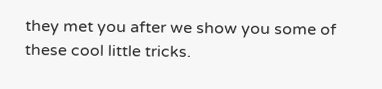they met you after we show you some of these cool little tricks.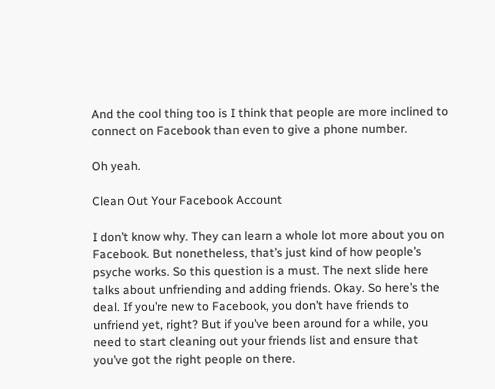And the cool thing too is I think that people are more inclined to connect on Facebook than even to give a phone number.

Oh yeah.

Clean Out Your Facebook Account

I don’t know why. They can learn a whole lot more about you on Facebook. But nonetheless, that’s just kind of how people’s psyche works. So this question is a must. The next slide here talks about unfriending and adding friends. Okay. So here’s the deal. If you’re new to Facebook, you don’t have friends to unfriend yet, right? But if you’ve been around for a while, you need to start cleaning out your friends list and ensure that you’ve got the right people on there.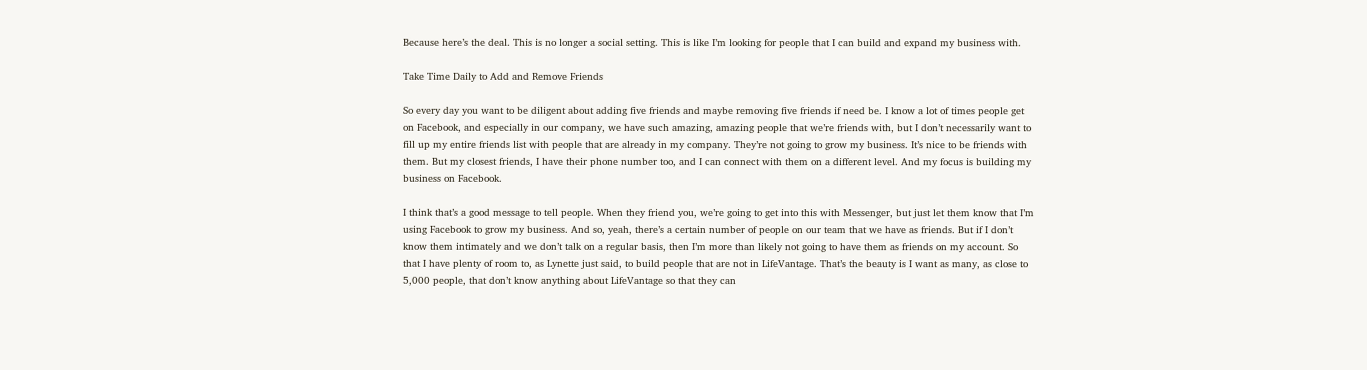Because here’s the deal. This is no longer a social setting. This is like I’m looking for people that I can build and expand my business with.

Take Time Daily to Add and Remove Friends

So every day you want to be diligent about adding five friends and maybe removing five friends if need be. I know a lot of times people get on Facebook, and especially in our company, we have such amazing, amazing people that we’re friends with, but I don’t necessarily want to fill up my entire friends list with people that are already in my company. They’re not going to grow my business. It’s nice to be friends with them. But my closest friends, I have their phone number too, and I can connect with them on a different level. And my focus is building my business on Facebook.

I think that’s a good message to tell people. When they friend you, we’re going to get into this with Messenger, but just let them know that I’m using Facebook to grow my business. And so, yeah, there’s a certain number of people on our team that we have as friends. But if I don’t know them intimately and we don’t talk on a regular basis, then I’m more than likely not going to have them as friends on my account. So that I have plenty of room to, as Lynette just said, to build people that are not in LifeVantage. That’s the beauty is I want as many, as close to 5,000 people, that don’t know anything about LifeVantage so that they can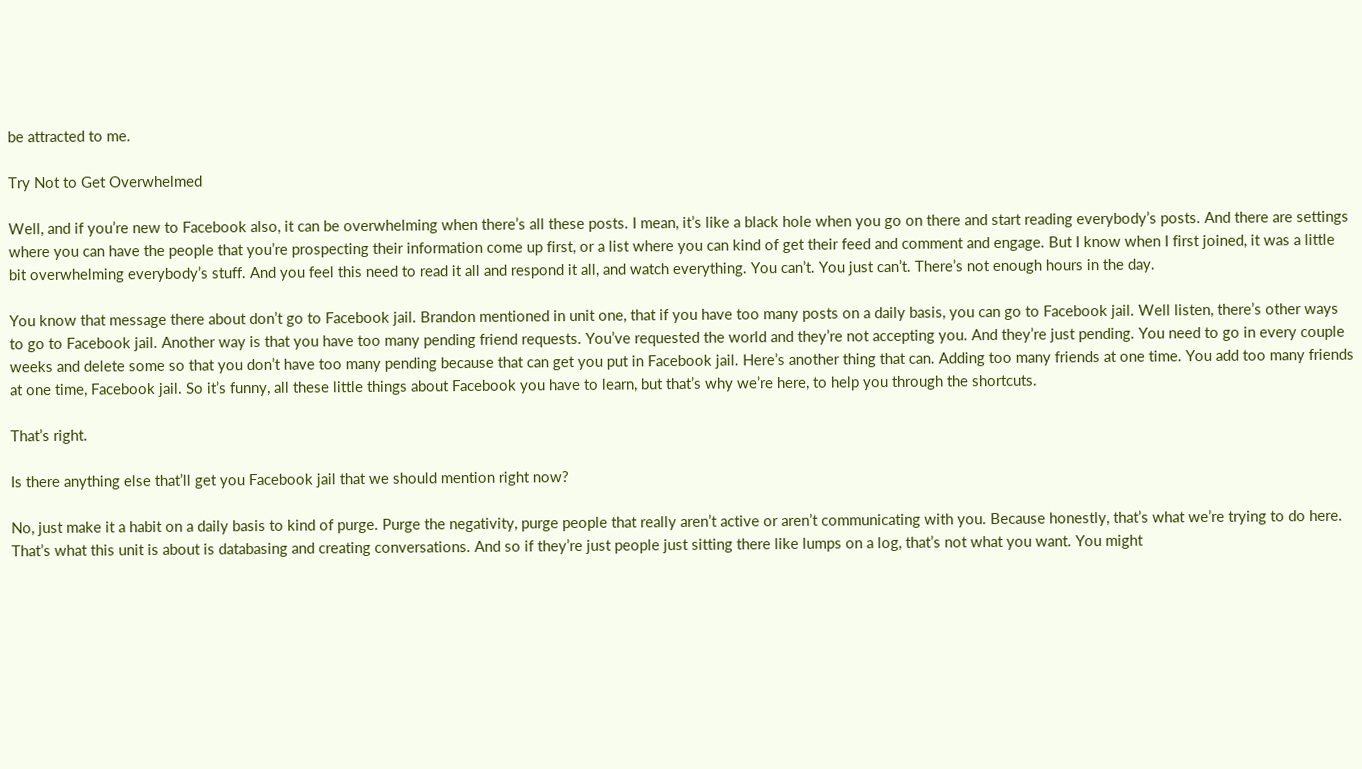be attracted to me.

Try Not to Get Overwhelmed

Well, and if you’re new to Facebook also, it can be overwhelming when there’s all these posts. I mean, it’s like a black hole when you go on there and start reading everybody’s posts. And there are settings where you can have the people that you’re prospecting their information come up first, or a list where you can kind of get their feed and comment and engage. But I know when I first joined, it was a little bit overwhelming everybody’s stuff. And you feel this need to read it all and respond it all, and watch everything. You can’t. You just can’t. There’s not enough hours in the day.

You know that message there about don’t go to Facebook jail. Brandon mentioned in unit one, that if you have too many posts on a daily basis, you can go to Facebook jail. Well listen, there’s other ways to go to Facebook jail. Another way is that you have too many pending friend requests. You’ve requested the world and they’re not accepting you. And they’re just pending. You need to go in every couple weeks and delete some so that you don’t have too many pending because that can get you put in Facebook jail. Here’s another thing that can. Adding too many friends at one time. You add too many friends at one time, Facebook jail. So it’s funny, all these little things about Facebook you have to learn, but that’s why we’re here, to help you through the shortcuts.

That’s right.

Is there anything else that’ll get you Facebook jail that we should mention right now?

No, just make it a habit on a daily basis to kind of purge. Purge the negativity, purge people that really aren’t active or aren’t communicating with you. Because honestly, that’s what we’re trying to do here. That’s what this unit is about is databasing and creating conversations. And so if they’re just people just sitting there like lumps on a log, that’s not what you want. You might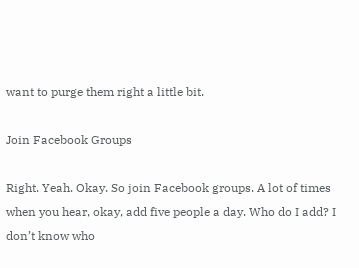want to purge them right a little bit.

Join Facebook Groups

Right. Yeah. Okay. So join Facebook groups. A lot of times when you hear, okay, add five people a day. Who do I add? I don’t know who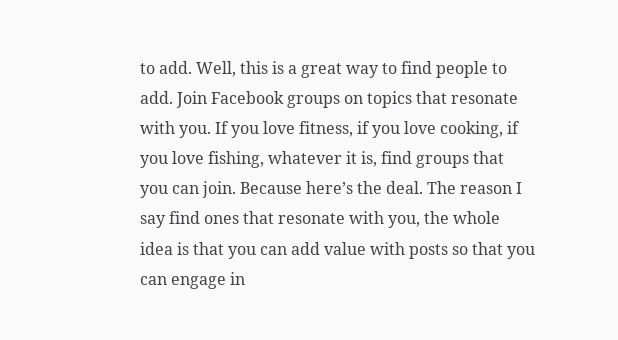to add. Well, this is a great way to find people to add. Join Facebook groups on topics that resonate with you. If you love fitness, if you love cooking, if you love fishing, whatever it is, find groups that you can join. Because here’s the deal. The reason I say find ones that resonate with you, the whole idea is that you can add value with posts so that you can engage in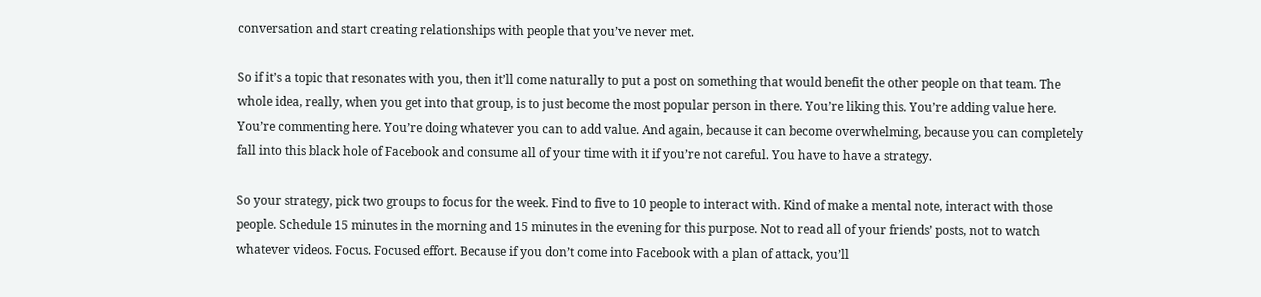conversation and start creating relationships with people that you’ve never met.

So if it’s a topic that resonates with you, then it’ll come naturally to put a post on something that would benefit the other people on that team. The whole idea, really, when you get into that group, is to just become the most popular person in there. You’re liking this. You’re adding value here. You’re commenting here. You’re doing whatever you can to add value. And again, because it can become overwhelming, because you can completely fall into this black hole of Facebook and consume all of your time with it if you’re not careful. You have to have a strategy.

So your strategy, pick two groups to focus for the week. Find to five to 10 people to interact with. Kind of make a mental note, interact with those people. Schedule 15 minutes in the morning and 15 minutes in the evening for this purpose. Not to read all of your friends’ posts, not to watch whatever videos. Focus. Focused effort. Because if you don’t come into Facebook with a plan of attack, you’ll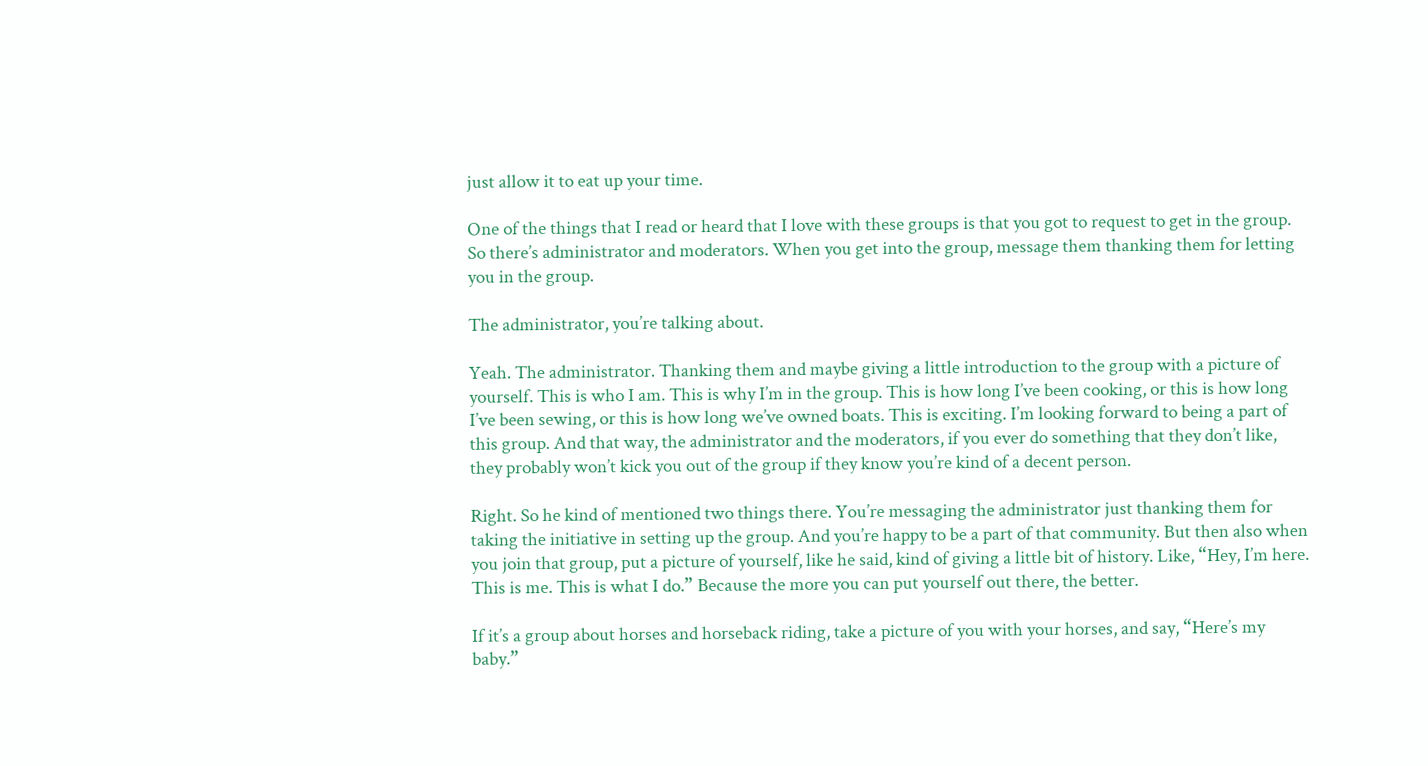just allow it to eat up your time.

One of the things that I read or heard that I love with these groups is that you got to request to get in the group. So there’s administrator and moderators. When you get into the group, message them thanking them for letting you in the group.

The administrator, you’re talking about.

Yeah. The administrator. Thanking them and maybe giving a little introduction to the group with a picture of yourself. This is who I am. This is why I’m in the group. This is how long I’ve been cooking, or this is how long I’ve been sewing, or this is how long we’ve owned boats. This is exciting. I’m looking forward to being a part of this group. And that way, the administrator and the moderators, if you ever do something that they don’t like, they probably won’t kick you out of the group if they know you’re kind of a decent person.

Right. So he kind of mentioned two things there. You’re messaging the administrator just thanking them for taking the initiative in setting up the group. And you’re happy to be a part of that community. But then also when you join that group, put a picture of yourself, like he said, kind of giving a little bit of history. Like, “Hey, I’m here. This is me. This is what I do.” Because the more you can put yourself out there, the better.

If it’s a group about horses and horseback riding, take a picture of you with your horses, and say, “Here’s my baby.”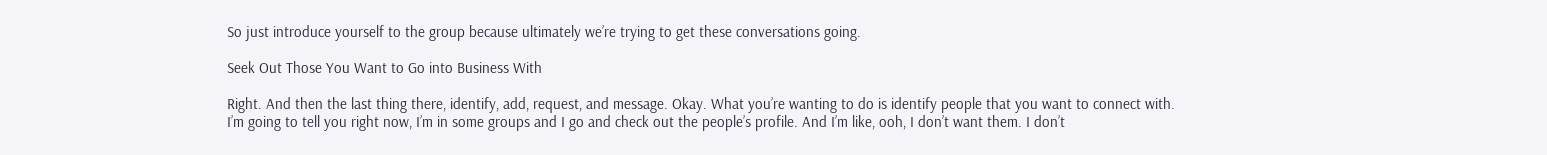So just introduce yourself to the group because ultimately we’re trying to get these conversations going.

Seek Out Those You Want to Go into Business With

Right. And then the last thing there, identify, add, request, and message. Okay. What you’re wanting to do is identify people that you want to connect with. I’m going to tell you right now, I’m in some groups and I go and check out the people’s profile. And I’m like, ooh, I don’t want them. I don’t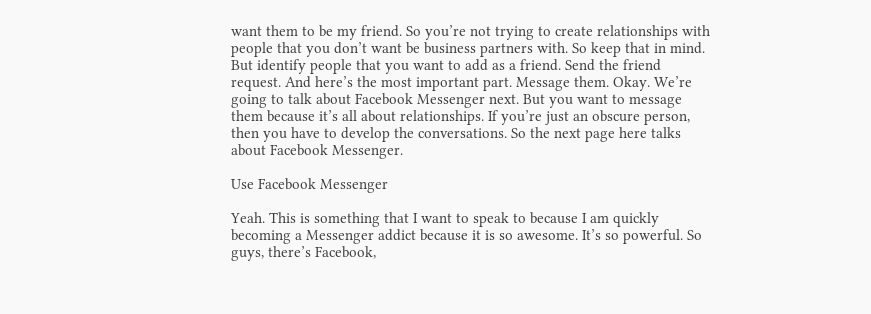want them to be my friend. So you’re not trying to create relationships with people that you don’t want be business partners with. So keep that in mind. But identify people that you want to add as a friend. Send the friend request. And here’s the most important part. Message them. Okay. We’re going to talk about Facebook Messenger next. But you want to message them because it’s all about relationships. If you’re just an obscure person, then you have to develop the conversations. So the next page here talks about Facebook Messenger.

Use Facebook Messenger

Yeah. This is something that I want to speak to because I am quickly becoming a Messenger addict because it is so awesome. It’s so powerful. So guys, there’s Facebook,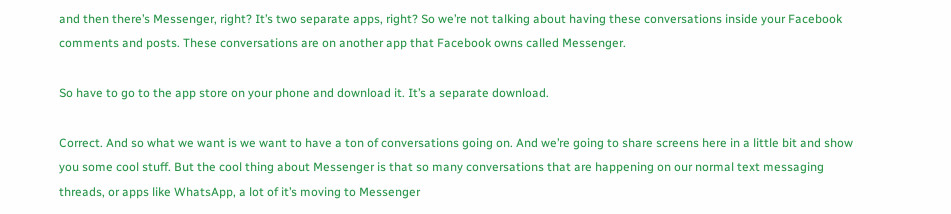and then there’s Messenger, right? It’s two separate apps, right? So we’re not talking about having these conversations inside your Facebook comments and posts. These conversations are on another app that Facebook owns called Messenger.

So have to go to the app store on your phone and download it. It’s a separate download.

Correct. And so what we want is we want to have a ton of conversations going on. And we’re going to share screens here in a little bit and show you some cool stuff. But the cool thing about Messenger is that so many conversations that are happening on our normal text messaging threads, or apps like WhatsApp, a lot of it’s moving to Messenger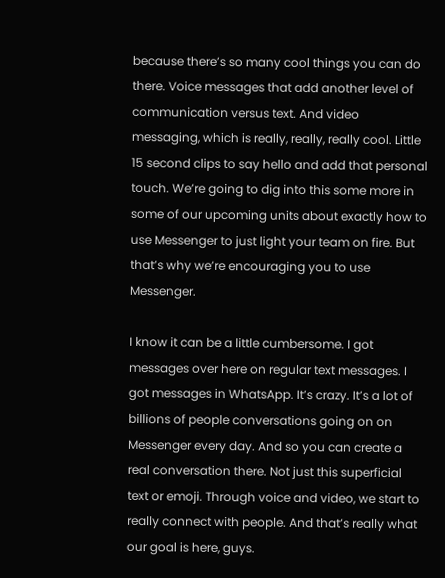because there’s so many cool things you can do there. Voice messages that add another level of communication versus text. And video messaging, which is really, really, really cool. Little 15 second clips to say hello and add that personal touch. We’re going to dig into this some more in some of our upcoming units about exactly how to use Messenger to just light your team on fire. But that’s why we’re encouraging you to use Messenger.

I know it can be a little cumbersome. I got messages over here on regular text messages. I got messages in WhatsApp. It’s crazy. It’s a lot of billions of people conversations going on on Messenger every day. And so you can create a real conversation there. Not just this superficial text or emoji. Through voice and video, we start to really connect with people. And that’s really what our goal is here, guys.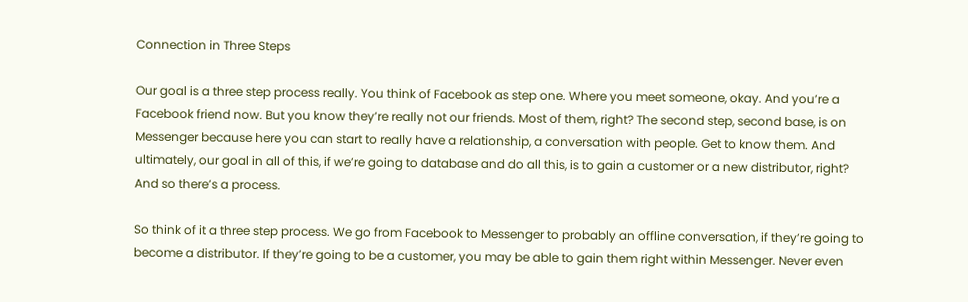Connection in Three Steps

Our goal is a three step process really. You think of Facebook as step one. Where you meet someone, okay. And you’re a Facebook friend now. But you know they’re really not our friends. Most of them, right? The second step, second base, is on Messenger because here you can start to really have a relationship, a conversation with people. Get to know them. And ultimately, our goal in all of this, if we’re going to database and do all this, is to gain a customer or a new distributor, right? And so there’s a process.

So think of it a three step process. We go from Facebook to Messenger to probably an offline conversation, if they’re going to become a distributor. If they’re going to be a customer, you may be able to gain them right within Messenger. Never even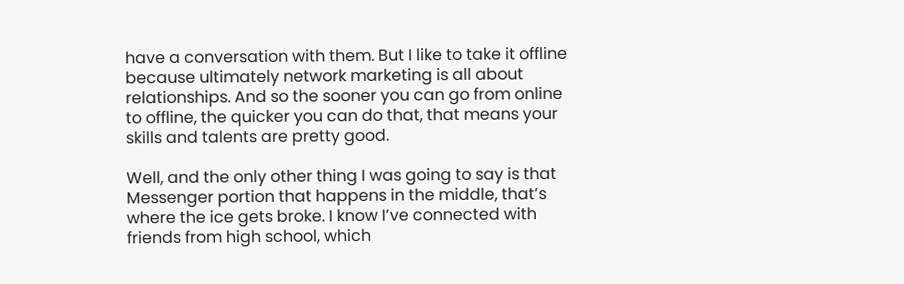have a conversation with them. But I like to take it offline because ultimately network marketing is all about relationships. And so the sooner you can go from online to offline, the quicker you can do that, that means your skills and talents are pretty good.

Well, and the only other thing I was going to say is that Messenger portion that happens in the middle, that’s where the ice gets broke. I know I’ve connected with friends from high school, which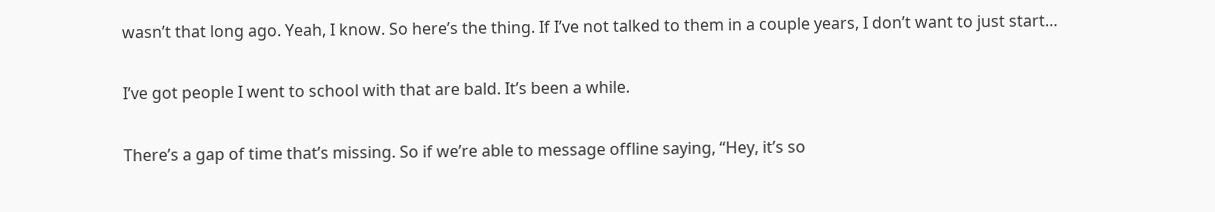wasn’t that long ago. Yeah, I know. So here’s the thing. If I’ve not talked to them in a couple years, I don’t want to just start…

I’ve got people I went to school with that are bald. It’s been a while.

There’s a gap of time that’s missing. So if we’re able to message offline saying, “Hey, it’s so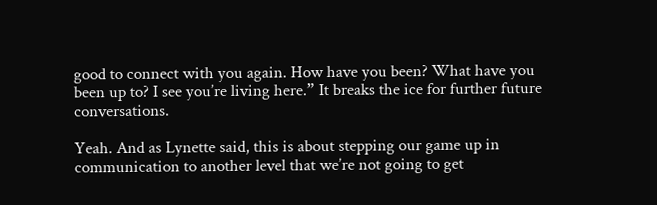good to connect with you again. How have you been? What have you been up to? I see you’re living here.” It breaks the ice for further future conversations.

Yeah. And as Lynette said, this is about stepping our game up in communication to another level that we’re not going to get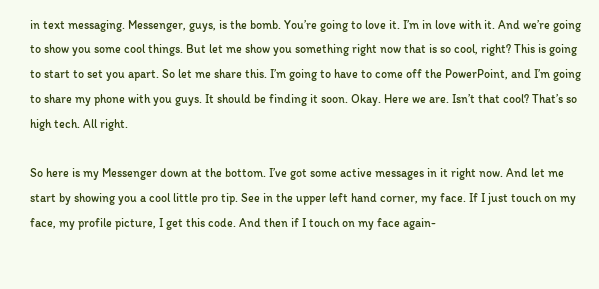in text messaging. Messenger, guys, is the bomb. You’re going to love it. I’m in love with it. And we’re going to show you some cool things. But let me show you something right now that is so cool, right? This is going to start to set you apart. So let me share this. I’m going to have to come off the PowerPoint, and I’m going to share my phone with you guys. It should be finding it soon. Okay. Here we are. Isn’t that cool? That’s so high tech. All right.

So here is my Messenger down at the bottom. I’ve got some active messages in it right now. And let me start by showing you a cool little pro tip. See in the upper left hand corner, my face. If I just touch on my face, my profile picture, I get this code. And then if I touch on my face again-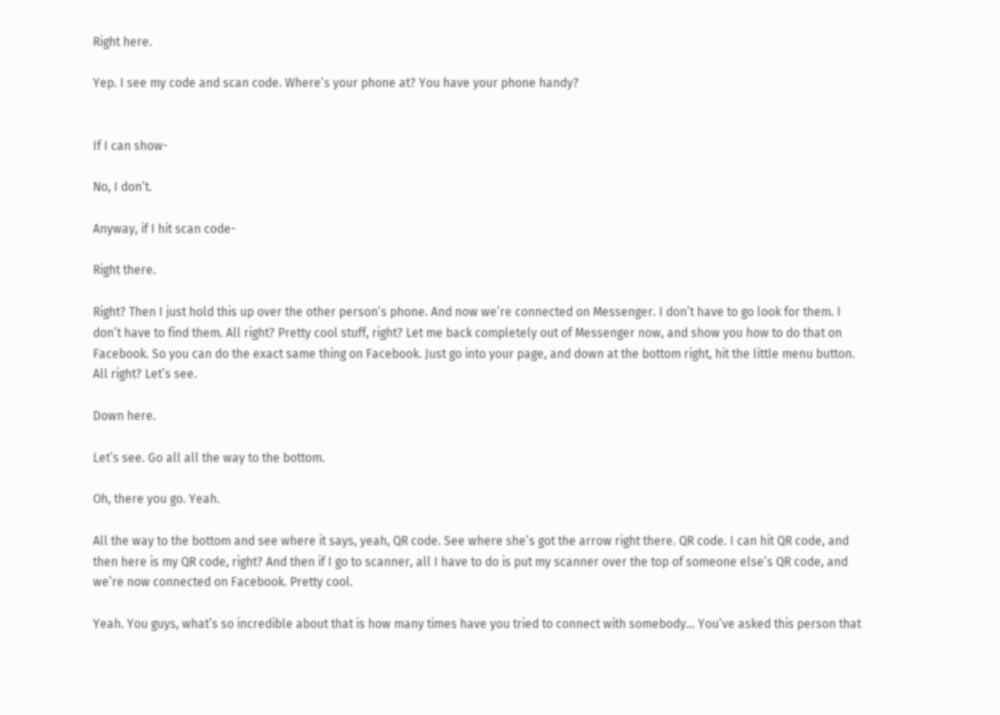Right here.

Yep. I see my code and scan code. Where’s your phone at? You have your phone handy?


If I can show-

No, I don’t.

Anyway, if I hit scan code-

Right there.

Right? Then I just hold this up over the other person’s phone. And now we’re connected on Messenger. I don’t have to go look for them. I don’t have to find them. All right? Pretty cool stuff, right? Let me back completely out of Messenger now, and show you how to do that on Facebook. So you can do the exact same thing on Facebook. Just go into your page, and down at the bottom right, hit the little menu button. All right? Let’s see.

Down here.

Let’s see. Go all all the way to the bottom.

Oh, there you go. Yeah.

All the way to the bottom and see where it says, yeah, QR code. See where she’s got the arrow right there. QR code. I can hit QR code, and then here is my QR code, right? And then if I go to scanner, all I have to do is put my scanner over the top of someone else’s QR code, and we’re now connected on Facebook. Pretty cool.

Yeah. You guys, what’s so incredible about that is how many times have you tried to connect with somebody… You’ve asked this person that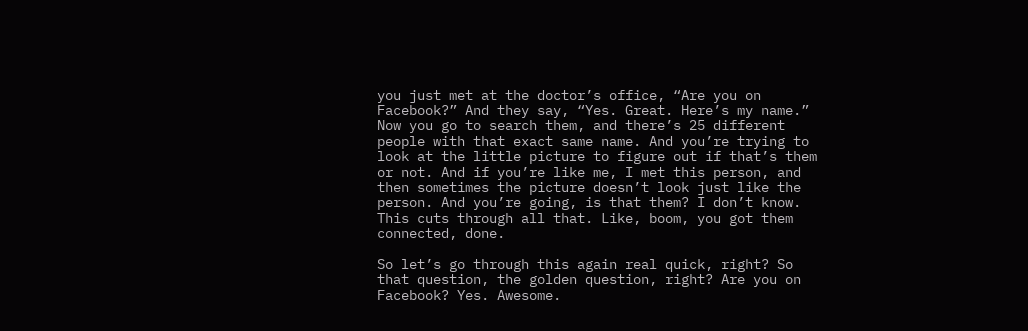you just met at the doctor’s office, “Are you on Facebook?” And they say, “Yes. Great. Here’s my name.” Now you go to search them, and there’s 25 different people with that exact same name. And you’re trying to look at the little picture to figure out if that’s them or not. And if you’re like me, I met this person, and then sometimes the picture doesn’t look just like the person. And you’re going, is that them? I don’t know. This cuts through all that. Like, boom, you got them connected, done.

So let’s go through this again real quick, right? So that question, the golden question, right? Are you on Facebook? Yes. Awesome.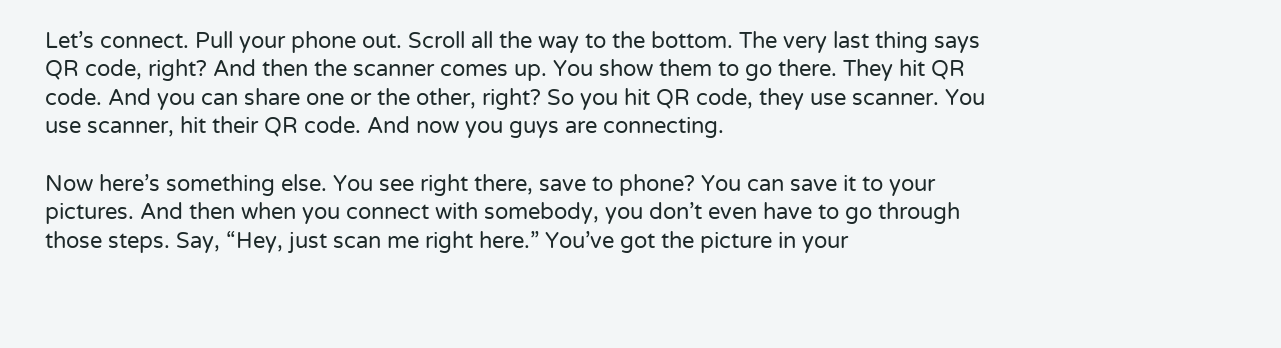Let’s connect. Pull your phone out. Scroll all the way to the bottom. The very last thing says QR code, right? And then the scanner comes up. You show them to go there. They hit QR code. And you can share one or the other, right? So you hit QR code, they use scanner. You use scanner, hit their QR code. And now you guys are connecting.

Now here’s something else. You see right there, save to phone? You can save it to your pictures. And then when you connect with somebody, you don’t even have to go through those steps. Say, “Hey, just scan me right here.” You’ve got the picture in your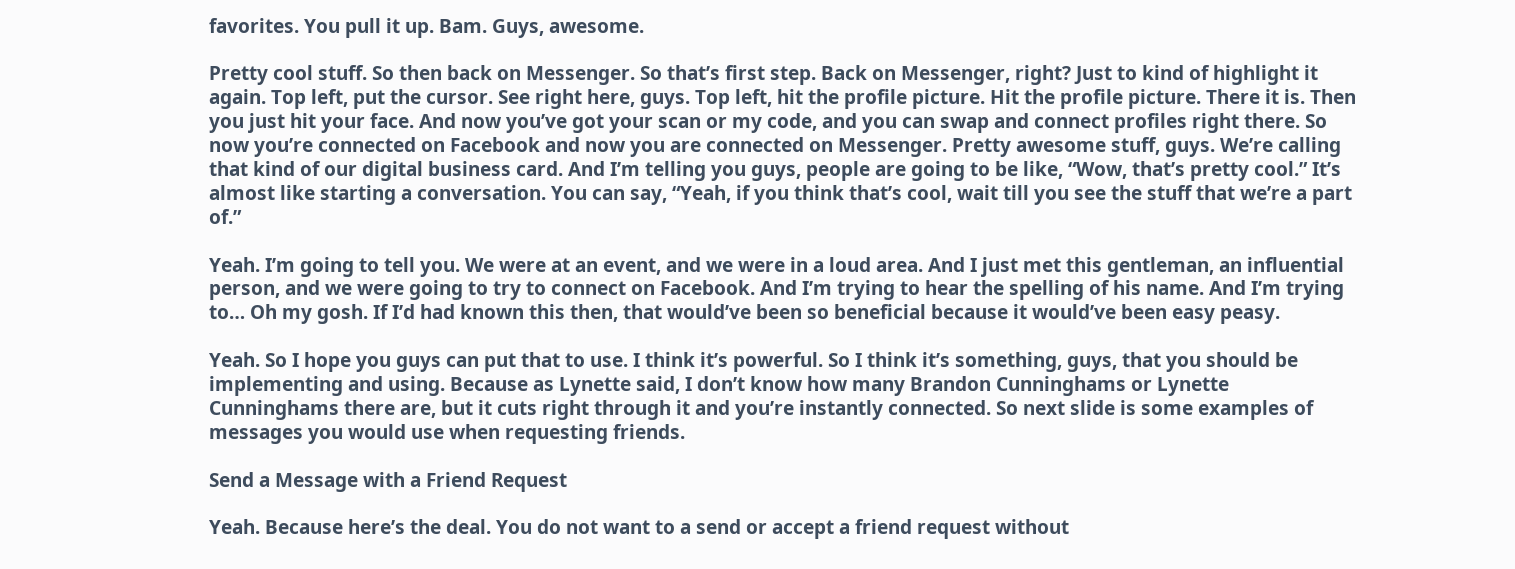favorites. You pull it up. Bam. Guys, awesome.

Pretty cool stuff. So then back on Messenger. So that’s first step. Back on Messenger, right? Just to kind of highlight it again. Top left, put the cursor. See right here, guys. Top left, hit the profile picture. Hit the profile picture. There it is. Then you just hit your face. And now you’ve got your scan or my code, and you can swap and connect profiles right there. So now you’re connected on Facebook and now you are connected on Messenger. Pretty awesome stuff, guys. We’re calling that kind of our digital business card. And I’m telling you guys, people are going to be like, “Wow, that’s pretty cool.” It’s almost like starting a conversation. You can say, “Yeah, if you think that’s cool, wait till you see the stuff that we’re a part of.”

Yeah. I’m going to tell you. We were at an event, and we were in a loud area. And I just met this gentleman, an influential person, and we were going to try to connect on Facebook. And I’m trying to hear the spelling of his name. And I’m trying to… Oh my gosh. If I’d had known this then, that would’ve been so beneficial because it would’ve been easy peasy.

Yeah. So I hope you guys can put that to use. I think it’s powerful. So I think it’s something, guys, that you should be implementing and using. Because as Lynette said, I don’t know how many Brandon Cunninghams or Lynette Cunninghams there are, but it cuts right through it and you’re instantly connected. So next slide is some examples of messages you would use when requesting friends.

Send a Message with a Friend Request

Yeah. Because here’s the deal. You do not want to a send or accept a friend request without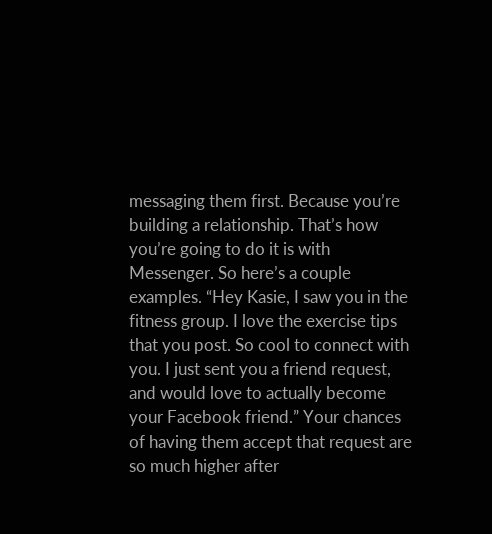messaging them first. Because you’re building a relationship. That’s how you’re going to do it is with Messenger. So here’s a couple examples. “Hey Kasie, I saw you in the fitness group. I love the exercise tips that you post. So cool to connect with you. I just sent you a friend request, and would love to actually become your Facebook friend.” Your chances of having them accept that request are so much higher after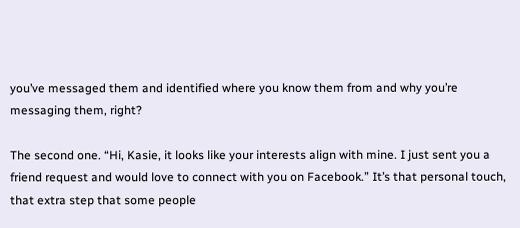you’ve messaged them and identified where you know them from and why you’re messaging them, right?

The second one. “Hi, Kasie, it looks like your interests align with mine. I just sent you a friend request and would love to connect with you on Facebook.” It’s that personal touch, that extra step that some people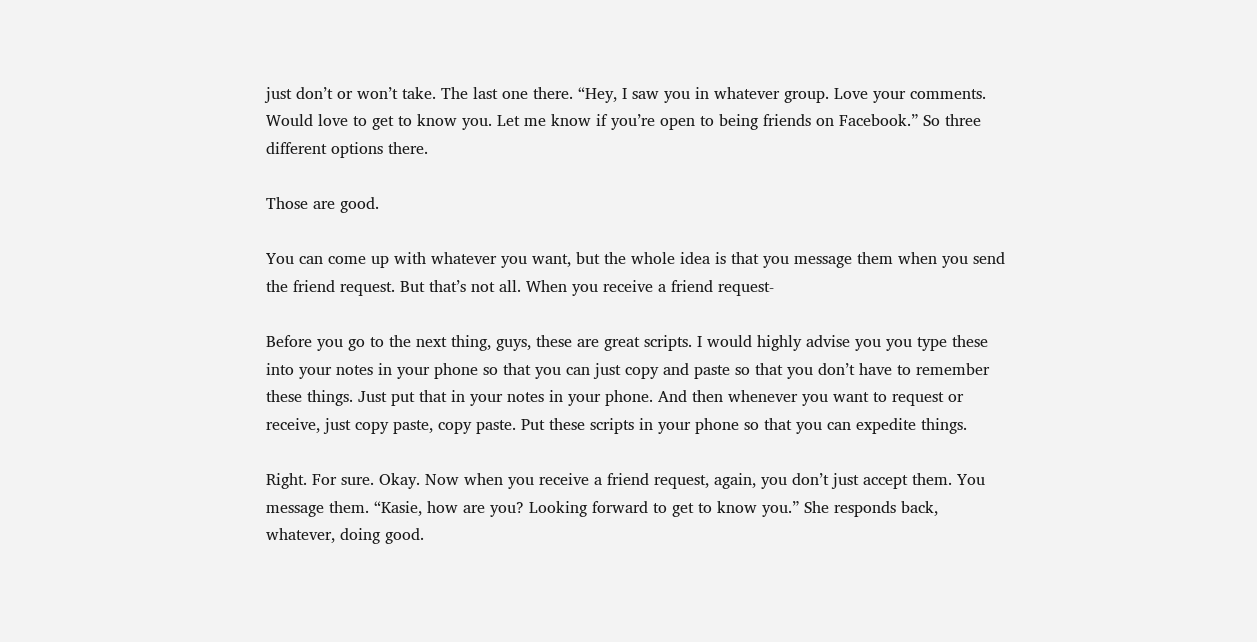just don’t or won’t take. The last one there. “Hey, I saw you in whatever group. Love your comments. Would love to get to know you. Let me know if you’re open to being friends on Facebook.” So three different options there.

Those are good.

You can come up with whatever you want, but the whole idea is that you message them when you send the friend request. But that’s not all. When you receive a friend request-

Before you go to the next thing, guys, these are great scripts. I would highly advise you you type these into your notes in your phone so that you can just copy and paste so that you don’t have to remember these things. Just put that in your notes in your phone. And then whenever you want to request or receive, just copy paste, copy paste. Put these scripts in your phone so that you can expedite things.

Right. For sure. Okay. Now when you receive a friend request, again, you don’t just accept them. You message them. “Kasie, how are you? Looking forward to get to know you.” She responds back, whatever, doing good.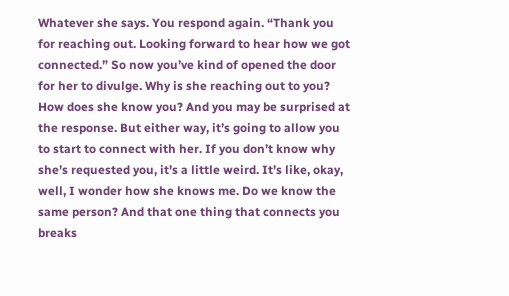Whatever she says. You respond again. “Thank you for reaching out. Looking forward to hear how we got connected.” So now you’ve kind of opened the door for her to divulge. Why is she reaching out to you? How does she know you? And you may be surprised at the response. But either way, it’s going to allow you to start to connect with her. If you don’t know why she’s requested you, it’s a little weird. It’s like, okay, well, I wonder how she knows me. Do we know the same person? And that one thing that connects you breaks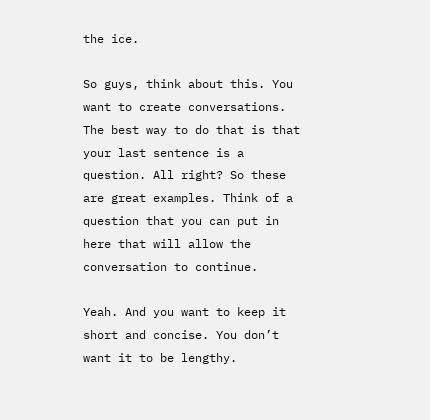the ice.

So guys, think about this. You want to create conversations. The best way to do that is that your last sentence is a question. All right? So these are great examples. Think of a question that you can put in here that will allow the conversation to continue.

Yeah. And you want to keep it short and concise. You don’t want it to be lengthy.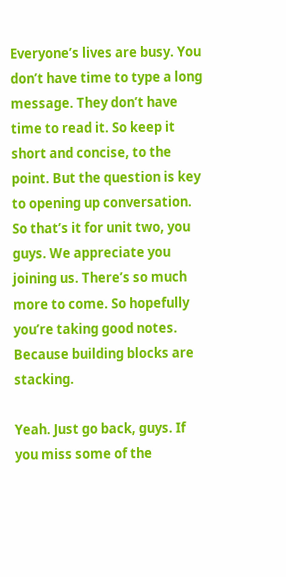Everyone’s lives are busy. You don’t have time to type a long message. They don’t have time to read it. So keep it short and concise, to the point. But the question is key to opening up conversation. So that’s it for unit two, you guys. We appreciate you joining us. There’s so much more to come. So hopefully you’re taking good notes. Because building blocks are stacking.

Yeah. Just go back, guys. If you miss some of the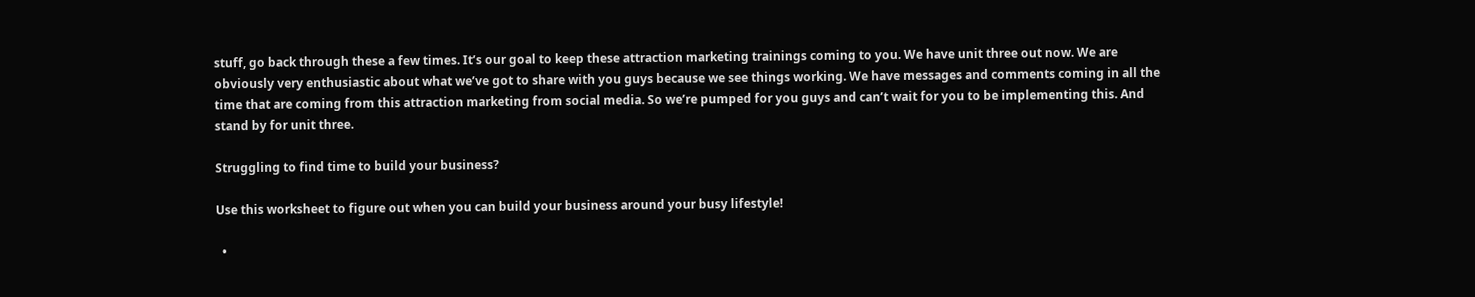stuff, go back through these a few times. It’s our goal to keep these attraction marketing trainings coming to you. We have unit three out now. We are obviously very enthusiastic about what we’ve got to share with you guys because we see things working. We have messages and comments coming in all the time that are coming from this attraction marketing from social media. So we’re pumped for you guys and can’t wait for you to be implementing this. And stand by for unit three.

Struggling to find time to build your business?

Use this worksheet to figure out when you can build your business around your busy lifestyle!

  •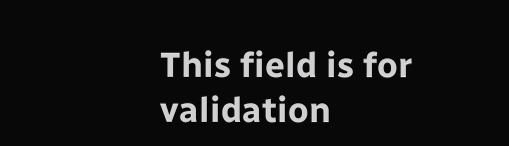This field is for validation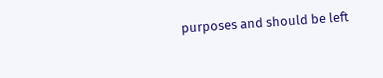purposes and should be left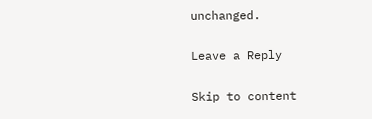unchanged.

Leave a Reply

Skip to content